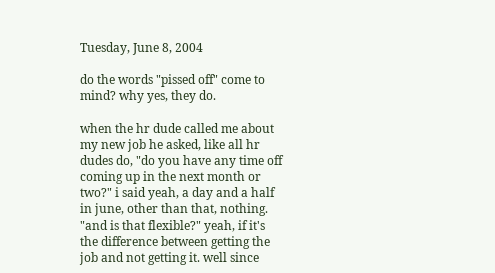Tuesday, June 8, 2004

do the words "pissed off" come to mind? why yes, they do.

when the hr dude called me about my new job he asked, like all hr dudes do, "do you have any time off coming up in the next month or two?" i said yeah, a day and a half in june, other than that, nothing. "and is that flexible?" yeah, if it's the difference between getting the job and not getting it. well since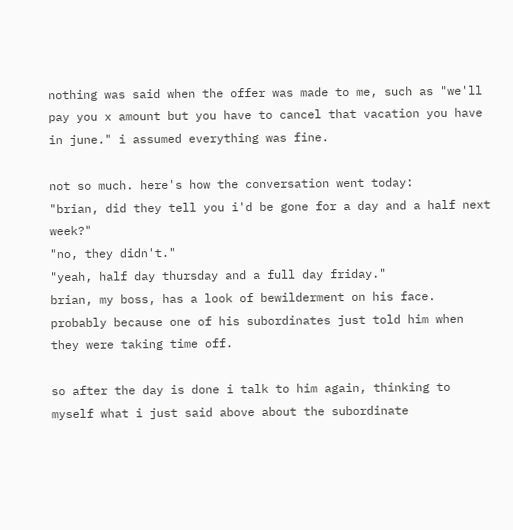nothing was said when the offer was made to me, such as "we'll pay you x amount but you have to cancel that vacation you have in june." i assumed everything was fine.

not so much. here's how the conversation went today:
"brian, did they tell you i'd be gone for a day and a half next week?"
"no, they didn't."
"yeah, half day thursday and a full day friday."
brian, my boss, has a look of bewilderment on his face. probably because one of his subordinates just told him when they were taking time off.

so after the day is done i talk to him again, thinking to myself what i just said above about the subordinate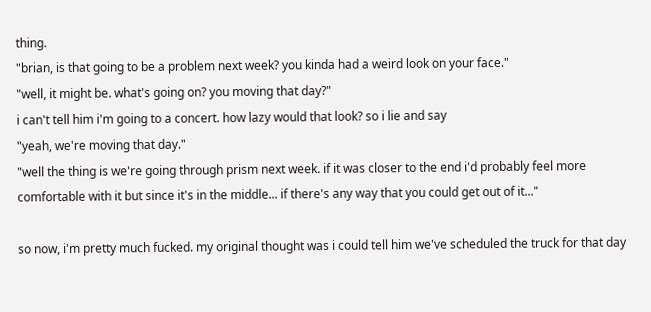thing.
"brian, is that going to be a problem next week? you kinda had a weird look on your face."
"well, it might be. what's going on? you moving that day?"
i can't tell him i'm going to a concert. how lazy would that look? so i lie and say
"yeah, we're moving that day."
"well the thing is we're going through prism next week. if it was closer to the end i'd probably feel more comfortable with it but since it's in the middle... if there's any way that you could get out of it..."

so now, i'm pretty much fucked. my original thought was i could tell him we've scheduled the truck for that day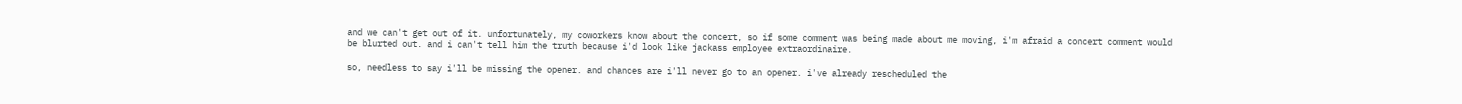and we can't get out of it. unfortunately, my coworkers know about the concert, so if some comment was being made about me moving, i'm afraid a concert comment would be blurted out. and i can't tell him the truth because i'd look like jackass employee extraordinaire.

so, needless to say i'll be missing the opener. and chances are i'll never go to an opener. i've already rescheduled the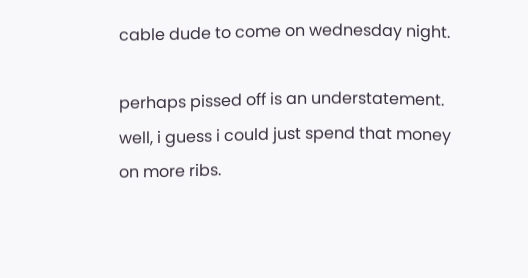cable dude to come on wednesday night.

perhaps pissed off is an understatement. well, i guess i could just spend that money on more ribs.